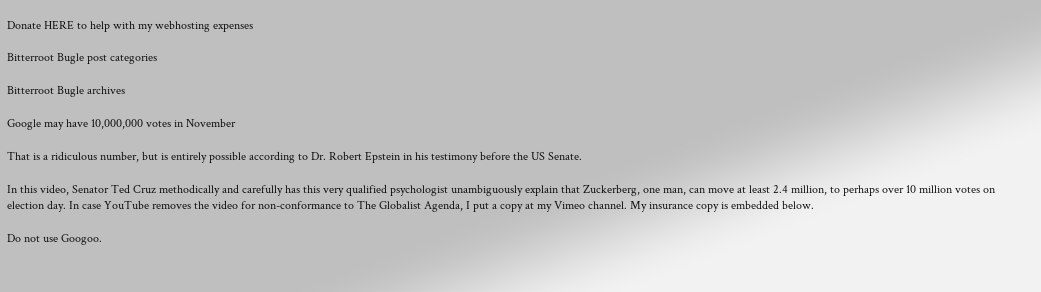Donate HERE to help with my webhosting expenses

Bitterroot Bugle post categories

Bitterroot Bugle archives

Google may have 10,000,000 votes in November

That is a ridiculous number, but is entirely possible according to Dr. Robert Epstein in his testimony before the US Senate.

In this video, Senator Ted Cruz methodically and carefully has this very qualified psychologist unambiguously explain that Zuckerberg, one man, can move at least 2.4 million, to perhaps over 10 million votes on election day. In case YouTube removes the video for non-conformance to The Globalist Agenda, I put a copy at my Vimeo channel. My insurance copy is embedded below.

Do not use Googoo.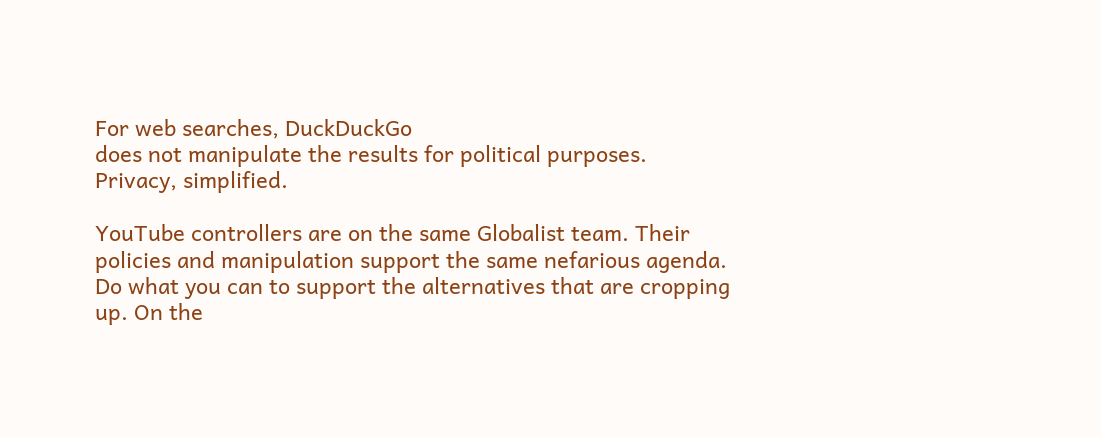For web searches, DuckDuckGo
does not manipulate the results for political purposes.
Privacy, simplified.

YouTube controllers are on the same Globalist team. Their policies and manipulation support the same nefarious agenda. Do what you can to support the alternatives that are cropping up. On the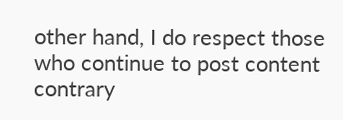other hand, I do respect those who continue to post content contrary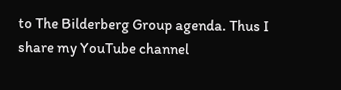to The Bilderberg Group agenda. Thus I share my YouTube channel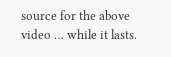source for the above video … while it lasts.